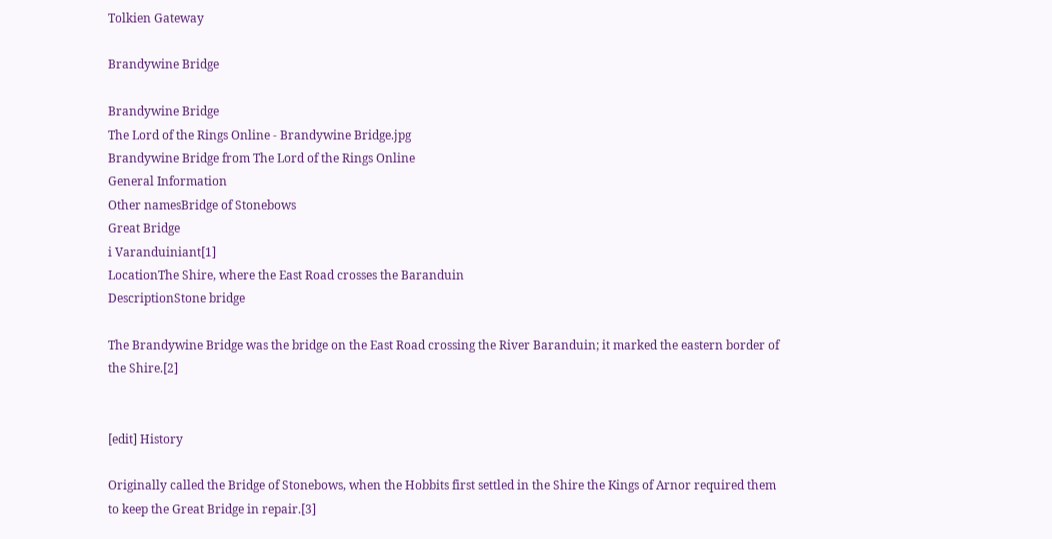Tolkien Gateway

Brandywine Bridge

Brandywine Bridge
The Lord of the Rings Online - Brandywine Bridge.jpg
Brandywine Bridge from The Lord of the Rings Online
General Information
Other namesBridge of Stonebows
Great Bridge
i Varanduiniant[1]
LocationThe Shire, where the East Road crosses the Baranduin
DescriptionStone bridge

The Brandywine Bridge was the bridge on the East Road crossing the River Baranduin; it marked the eastern border of the Shire.[2]


[edit] History

Originally called the Bridge of Stonebows, when the Hobbits first settled in the Shire the Kings of Arnor required them to keep the Great Bridge in repair.[3]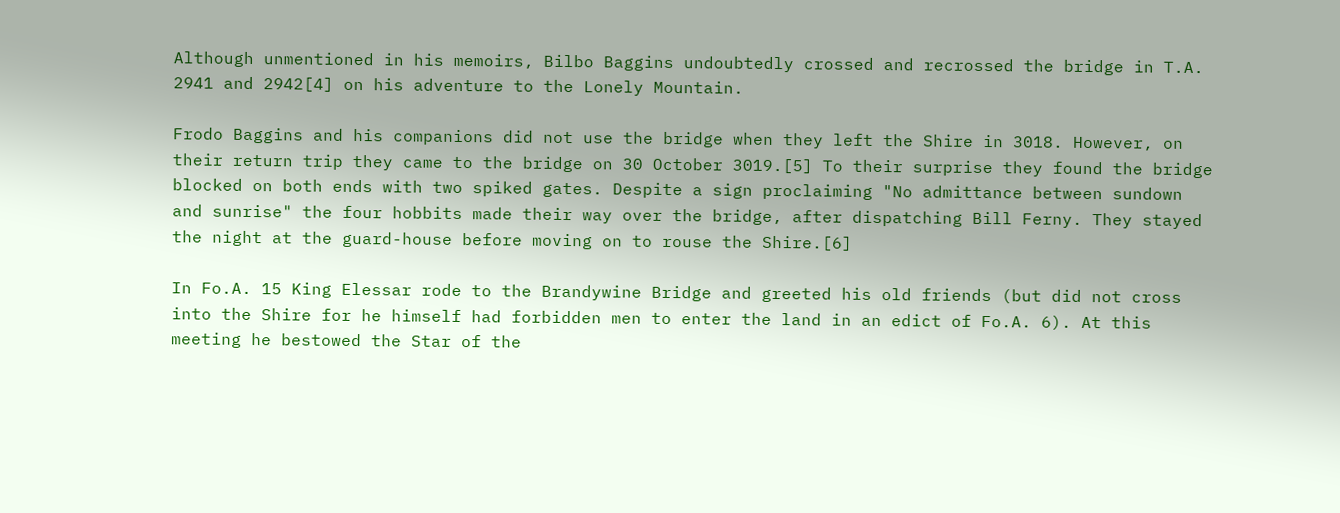Although unmentioned in his memoirs, Bilbo Baggins undoubtedly crossed and recrossed the bridge in T.A. 2941 and 2942[4] on his adventure to the Lonely Mountain.

Frodo Baggins and his companions did not use the bridge when they left the Shire in 3018. However, on their return trip they came to the bridge on 30 October 3019.[5] To their surprise they found the bridge blocked on both ends with two spiked gates. Despite a sign proclaiming "No admittance between sundown and sunrise" the four hobbits made their way over the bridge, after dispatching Bill Ferny. They stayed the night at the guard-house before moving on to rouse the Shire.[6]

In Fo.A. 15 King Elessar rode to the Brandywine Bridge and greeted his old friends (but did not cross into the Shire for he himself had forbidden men to enter the land in an edict of Fo.A. 6). At this meeting he bestowed the Star of the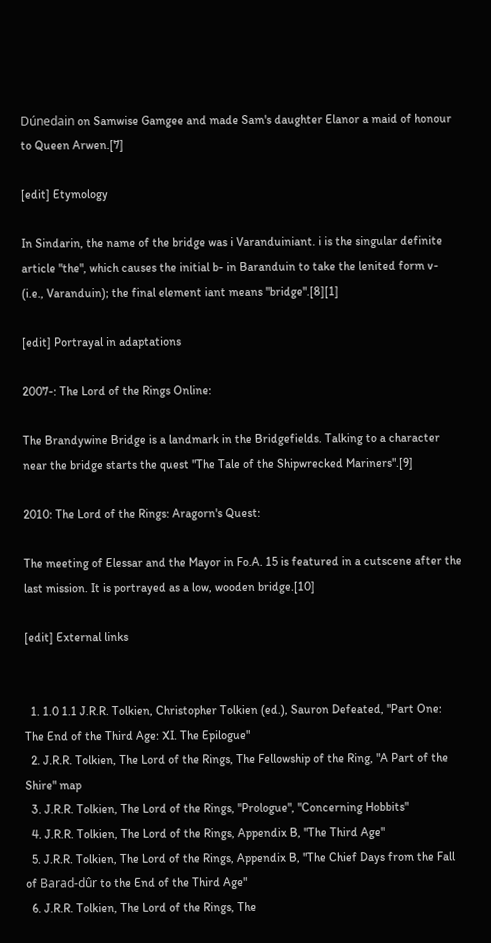Dúnedain on Samwise Gamgee and made Sam's daughter Elanor a maid of honour to Queen Arwen.[7]

[edit] Etymology

In Sindarin, the name of the bridge was i Varanduiniant. i is the singular definite article "the", which causes the initial b- in Baranduin to take the lenited form v- (i.e., Varanduin); the final element iant means "bridge".[8][1]

[edit] Portrayal in adaptations

2007-: The Lord of the Rings Online:

The Brandywine Bridge is a landmark in the Bridgefields. Talking to a character near the bridge starts the quest "The Tale of the Shipwrecked Mariners".[9]

2010: The Lord of the Rings: Aragorn's Quest:

The meeting of Elessar and the Mayor in Fo.A. 15 is featured in a cutscene after the last mission. It is portrayed as a low, wooden bridge.[10]

[edit] External links


  1. 1.0 1.1 J.R.R. Tolkien, Christopher Tolkien (ed.), Sauron Defeated, "Part One: The End of the Third Age: XI. The Epilogue"
  2. J.R.R. Tolkien, The Lord of the Rings, The Fellowship of the Ring, "A Part of the Shire" map
  3. J.R.R. Tolkien, The Lord of the Rings, "Prologue", "Concerning Hobbits"
  4. J.R.R. Tolkien, The Lord of the Rings, Appendix B, "The Third Age"
  5. J.R.R. Tolkien, The Lord of the Rings, Appendix B, "The Chief Days from the Fall of Barad-dûr to the End of the Third Age"
  6. J.R.R. Tolkien, The Lord of the Rings, The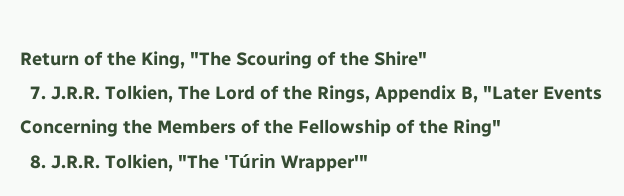Return of the King, "The Scouring of the Shire"
  7. J.R.R. Tolkien, The Lord of the Rings, Appendix B, "Later Events Concerning the Members of the Fellowship of the Ring"
  8. J.R.R. Tolkien, "The 'Túrin Wrapper'"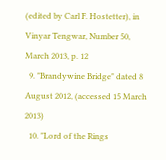(edited by Carl F. Hostetter), in Vinyar Tengwar, Number 50, March 2013, p. 12
  9. "Brandywine Bridge" dated 8 August 2012, (accessed 15 March 2013)
  10. "Lord of the Rings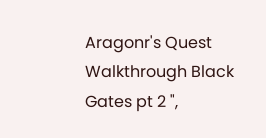Aragonr's Quest Walkthrough Black Gates pt 2 ",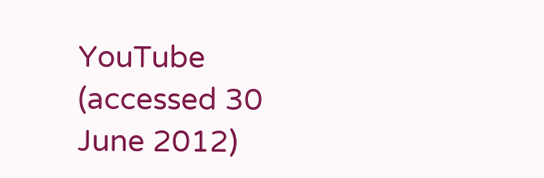YouTube (accessed 30 June 2012)